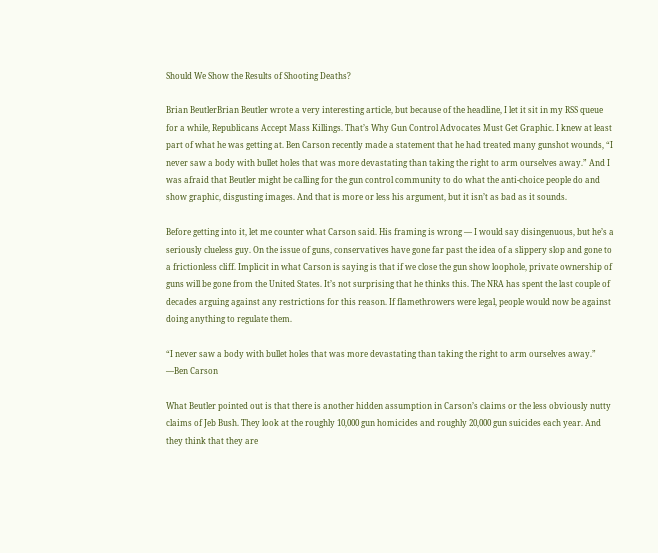Should We Show the Results of Shooting Deaths?

Brian BeutlerBrian Beutler wrote a very interesting article, but because of the headline, I let it sit in my RSS queue for a while, Republicans Accept Mass Killings. That’s Why Gun Control Advocates Must Get Graphic. I knew at least part of what he was getting at. Ben Carson recently made a statement that he had treated many gunshot wounds, “I never saw a body with bullet holes that was more devastating than taking the right to arm ourselves away.” And I was afraid that Beutler might be calling for the gun control community to do what the anti-choice people do and show graphic, disgusting images. And that is more or less his argument, but it isn’t as bad as it sounds.

Before getting into it, let me counter what Carson said. His framing is wrong — I would say disingenuous, but he’s a seriously clueless guy. On the issue of guns, conservatives have gone far past the idea of a slippery slop and gone to a frictionless cliff. Implicit in what Carson is saying is that if we close the gun show loophole, private ownership of guns will be gone from the United States. It’s not surprising that he thinks this. The NRA has spent the last couple of decades arguing against any restrictions for this reason. If flamethrowers were legal, people would now be against doing anything to regulate them.

“I never saw a body with bullet holes that was more devastating than taking the right to arm ourselves away.” —Ben Carson

What Beutler pointed out is that there is another hidden assumption in Carson’s claims or the less obviously nutty claims of Jeb Bush. They look at the roughly 10,000 gun homicides and roughly 20,000 gun suicides each year. And they think that they are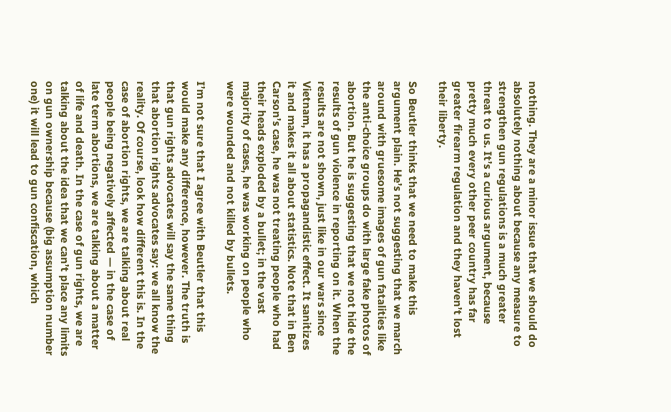nothing. They are a minor issue that we should do absolutely nothing about because any measure to strengthen gun regulations is a much greater threat to us. It’s a curious argument, because pretty much every other peer country has far greater firearm regulation and they haven’t lost their liberty.

So Beutler thinks that we need to make this argument plain. He’s not suggesting that we march around with gruesome images of gun fatalities like the anti-choice groups do with large fake photos of abortion. But he is suggesting that we not hide the results of gun violence in reporting on it. When the results are not shown, just like in our wars since Vietnam, it has a propagandistic effect. It sanitizes it and makes it all about statistics. Note that in Ben Carson’s case, he was not treating people who had their heads exploded by a bullet; in the vast majority of cases, he was working on people who were wounded and not killed by bullets.

I’m not sure that I agree with Beutler that this would make any difference, however. The truth is that gun rights advocates will say the same thing that abortion rights advocates say: we all know the reality. Of course, look how different this is. In the case of abortion rights, we are talking about real people being negatively affected — in the case of late term abortions, we are talking about a matter of life and death. In the case of gun rights, we are talking about the idea that we can’t place any limits on gun ownership because (big assumption number one) it will lead to gun confiscation, which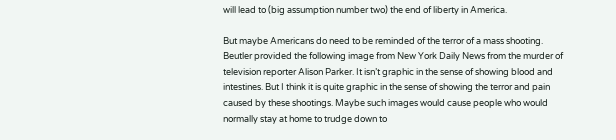will lead to (big assumption number two) the end of liberty in America.

But maybe Americans do need to be reminded of the terror of a mass shooting. Beutler provided the following image from New York Daily News from the murder of television reporter Alison Parker. It isn’t graphic in the sense of showing blood and intestines. But I think it is quite graphic in the sense of showing the terror and pain caused by these shootings. Maybe such images would cause people who would normally stay at home to trudge down to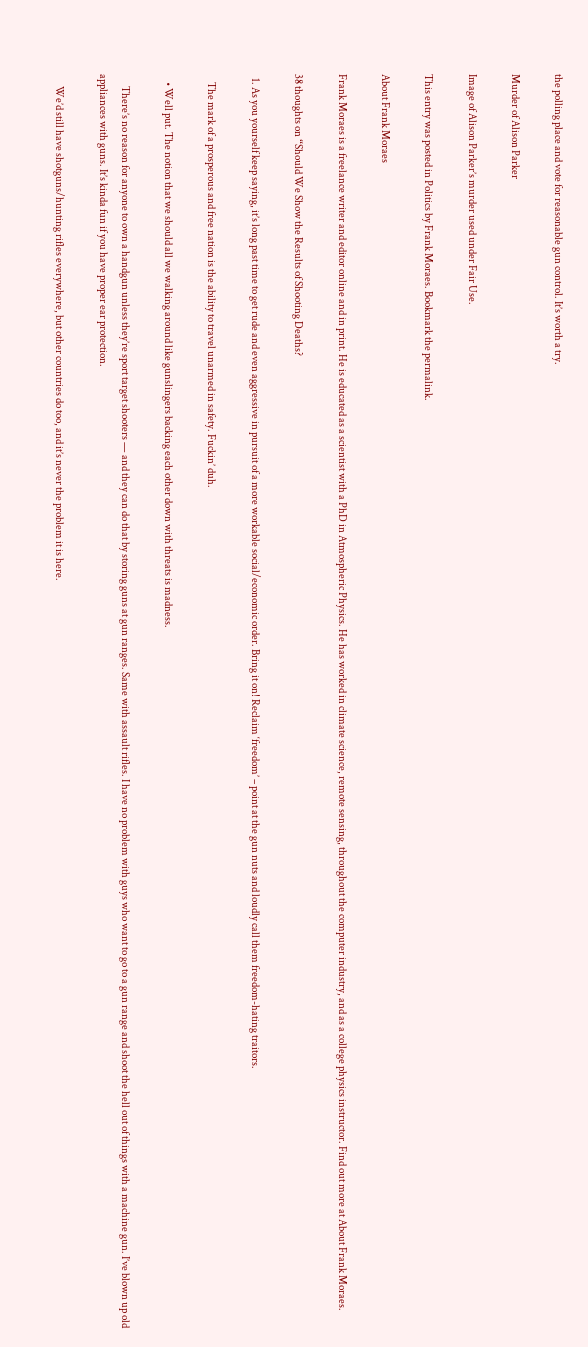the polling place and vote for reasonable gun control. It’s worth a try.

Murder of Alison Parker

Image of Alison Parker’s murder used under Fair Use.

This entry was posted in Politics by Frank Moraes. Bookmark the permalink.

About Frank Moraes

Frank Moraes is a freelance writer and editor online and in print. He is educated as a scientist with a PhD in Atmospheric Physics. He has worked in climate science, remote sensing, throughout the computer industry, and as a college physics instructor. Find out more at About Frank Moraes.

38 thoughts on “Should We Show the Results of Shooting Deaths?

  1. As you yourself keep saying, it’s long past time to get rude and even aggressive in pursuit of a more workable social/economic order. Bring it on! Reclaim ‘freedom’ – point at the gun nuts and loudly call them freedom-hating traitors.

    The mark of a prosperous and free nation is the ability to travel unarmed in safety. Fuckin’ duh.

    • Well put. The notion that we should all we walking around like gunslingers backing each other down with threats is madness.

      There’s no reason for anyone to own a handgun unless they’re sport target shooters — and they can do that by storing guns at gun ranges. Same with assault rifles. I have no problem with guys who want to go to a gun range and shoot the hell out of things with a machine gun. I’ve blown up old appliances with guns. It’s kinda fun if you have proper ear protection.

      We’d still have shotguns/hunting rifles everywhere, but other countries do too, and it’s never the problem it is here.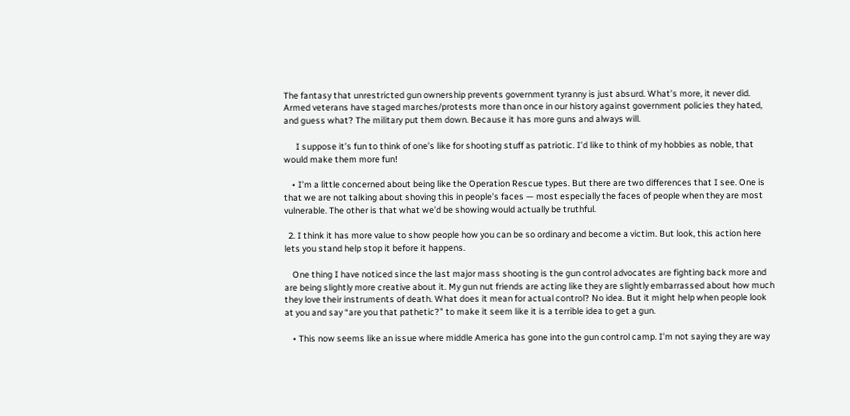The fantasy that unrestricted gun ownership prevents government tyranny is just absurd. What’s more, it never did. Armed veterans have staged marches/protests more than once in our history against government policies they hated, and guess what? The military put them down. Because it has more guns and always will.

      I suppose it’s fun to think of one’s like for shooting stuff as patriotic. I’d like to think of my hobbies as noble, that would make them more fun!

    • I’m a little concerned about being like the Operation Rescue types. But there are two differences that I see. One is that we are not talking about shoving this in people’s faces — most especially the faces of people when they are most vulnerable. The other is that what we’d be showing would actually be truthful.

  2. I think it has more value to show people how you can be so ordinary and become a victim. But look, this action here lets you stand help stop it before it happens.

    One thing I have noticed since the last major mass shooting is the gun control advocates are fighting back more and are being slightly more creative about it. My gun nut friends are acting like they are slightly embarrassed about how much they love their instruments of death. What does it mean for actual control? No idea. But it might help when people look at you and say “are you that pathetic?” to make it seem like it is a terrible idea to get a gun.

    • This now seems like an issue where middle America has gone into the gun control camp. I’m not saying they are way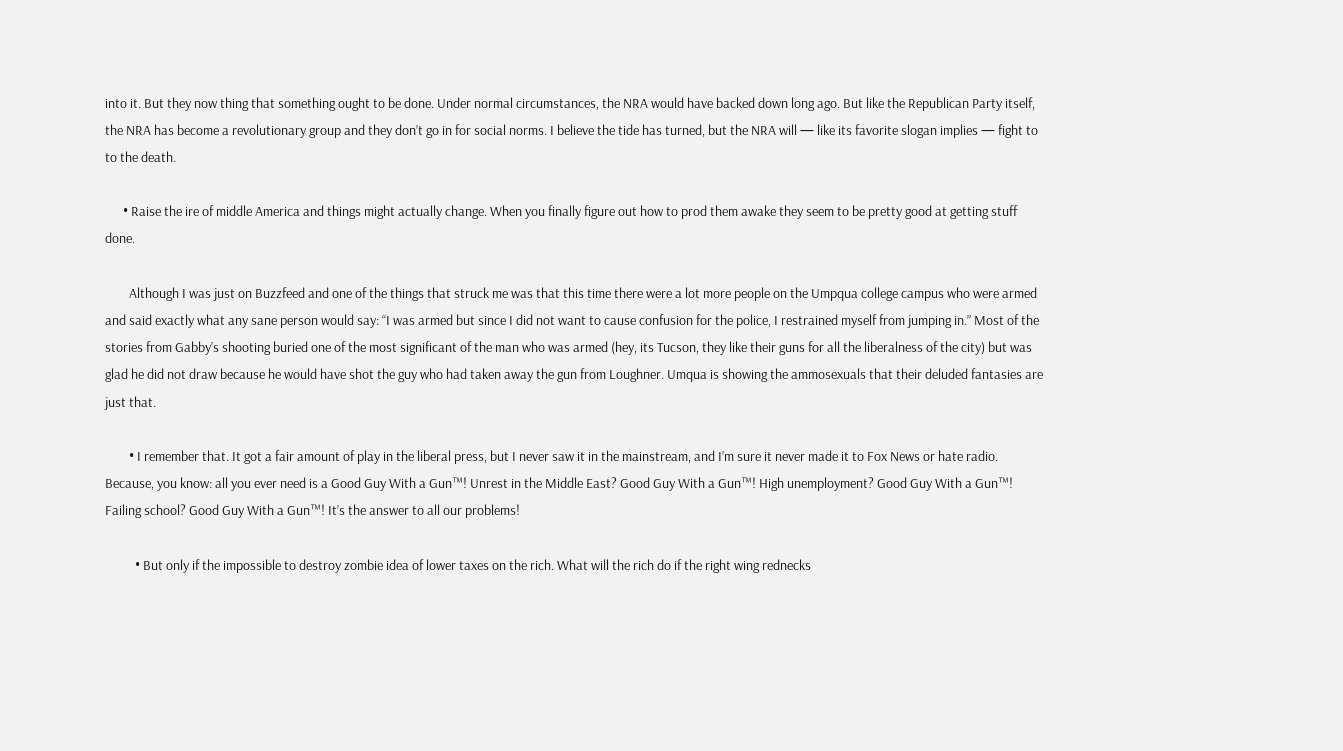into it. But they now thing that something ought to be done. Under normal circumstances, the NRA would have backed down long ago. But like the Republican Party itself, the NRA has become a revolutionary group and they don’t go in for social norms. I believe the tide has turned, but the NRA will — like its favorite slogan implies — fight to to the death.

      • Raise the ire of middle America and things might actually change. When you finally figure out how to prod them awake they seem to be pretty good at getting stuff done.

        Although I was just on Buzzfeed and one of the things that struck me was that this time there were a lot more people on the Umpqua college campus who were armed and said exactly what any sane person would say: “I was armed but since I did not want to cause confusion for the police, I restrained myself from jumping in.” Most of the stories from Gabby’s shooting buried one of the most significant of the man who was armed (hey, its Tucson, they like their guns for all the liberalness of the city) but was glad he did not draw because he would have shot the guy who had taken away the gun from Loughner. Umqua is showing the ammosexuals that their deluded fantasies are just that.

        • I remember that. It got a fair amount of play in the liberal press, but I never saw it in the mainstream, and I’m sure it never made it to Fox News or hate radio. Because, you know: all you ever need is a Good Guy With a Gun™! Unrest in the Middle East? Good Guy With a Gun™! High unemployment? Good Guy With a Gun™! Failing school? Good Guy With a Gun™! It’s the answer to all our problems!

          • But only if the impossible to destroy zombie idea of lower taxes on the rich. What will the rich do if the right wing rednecks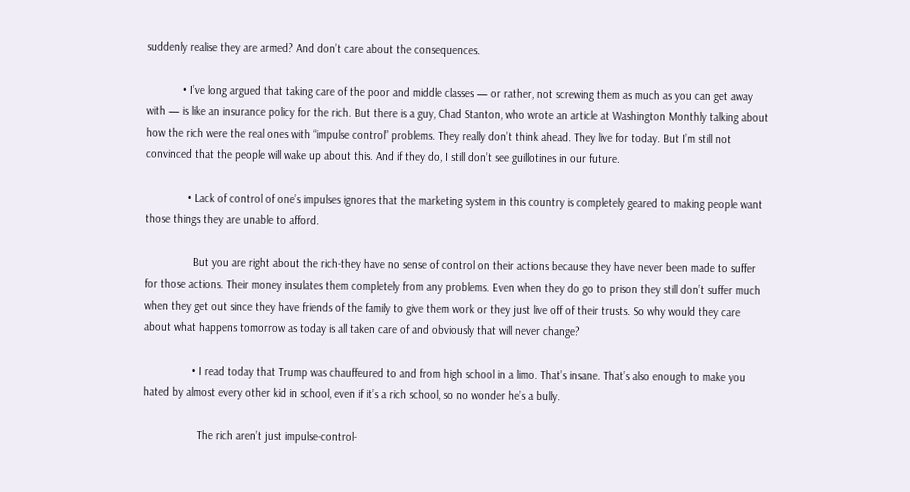suddenly realise they are armed? And don’t care about the consequences.

            • I’ve long argued that taking care of the poor and middle classes — or rather, not screwing them as much as you can get away with — is like an insurance policy for the rich. But there is a guy, Chad Stanton, who wrote an article at Washington Monthly talking about how the rich were the real ones with “impulse control” problems. They really don’t think ahead. They live for today. But I’m still not convinced that the people will wake up about this. And if they do, I still don’t see guillotines in our future.

              • Lack of control of one’s impulses ignores that the marketing system in this country is completely geared to making people want those things they are unable to afford.

                But you are right about the rich-they have no sense of control on their actions because they have never been made to suffer for those actions. Their money insulates them completely from any problems. Even when they do go to prison they still don’t suffer much when they get out since they have friends of the family to give them work or they just live off of their trusts. So why would they care about what happens tomorrow as today is all taken care of and obviously that will never change?

                • I read today that Trump was chauffeured to and from high school in a limo. That’s insane. That’s also enough to make you hated by almost every other kid in school, even if it’s a rich school, so no wonder he’s a bully.

                  The rich aren’t just impulse-control-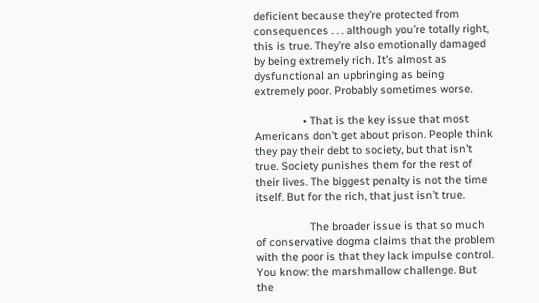deficient because they’re protected from consequences . . . although you’re totally right, this is true. They’re also emotionally damaged by being extremely rich. It’s almost as dysfunctional an upbringing as being extremely poor. Probably sometimes worse.

                • That is the key issue that most Americans don’t get about prison. People think they pay their debt to society, but that isn’t true. Society punishes them for the rest of their lives. The biggest penalty is not the time itself. But for the rich, that just isn’t true.

                  The broader issue is that so much of conservative dogma claims that the problem with the poor is that they lack impulse control. You know: the marshmallow challenge. But the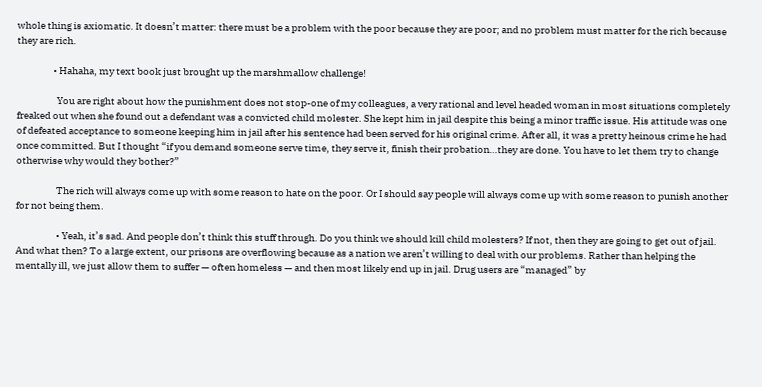whole thing is axiomatic. It doesn’t matter: there must be a problem with the poor because they are poor; and no problem must matter for the rich because they are rich.

                  • Hahaha, my text book just brought up the marshmallow challenge!

                    You are right about how the punishment does not stop-one of my colleagues, a very rational and level headed woman in most situations completely freaked out when she found out a defendant was a convicted child molester. She kept him in jail despite this being a minor traffic issue. His attitude was one of defeated acceptance to someone keeping him in jail after his sentence had been served for his original crime. After all, it was a pretty heinous crime he had once committed. But I thought “if you demand someone serve time, they serve it, finish their probation…they are done. You have to let them try to change otherwise why would they bother?”

                    The rich will always come up with some reason to hate on the poor. Or I should say people will always come up with some reason to punish another for not being them.

                    • Yeah, it’s sad. And people don’t think this stuff through. Do you think we should kill child molesters? If not, then they are going to get out of jail. And what then? To a large extent, our prisons are overflowing because as a nation we aren’t willing to deal with our problems. Rather than helping the mentally ill, we just allow them to suffer — often homeless — and then most likely end up in jail. Drug users are “managed” by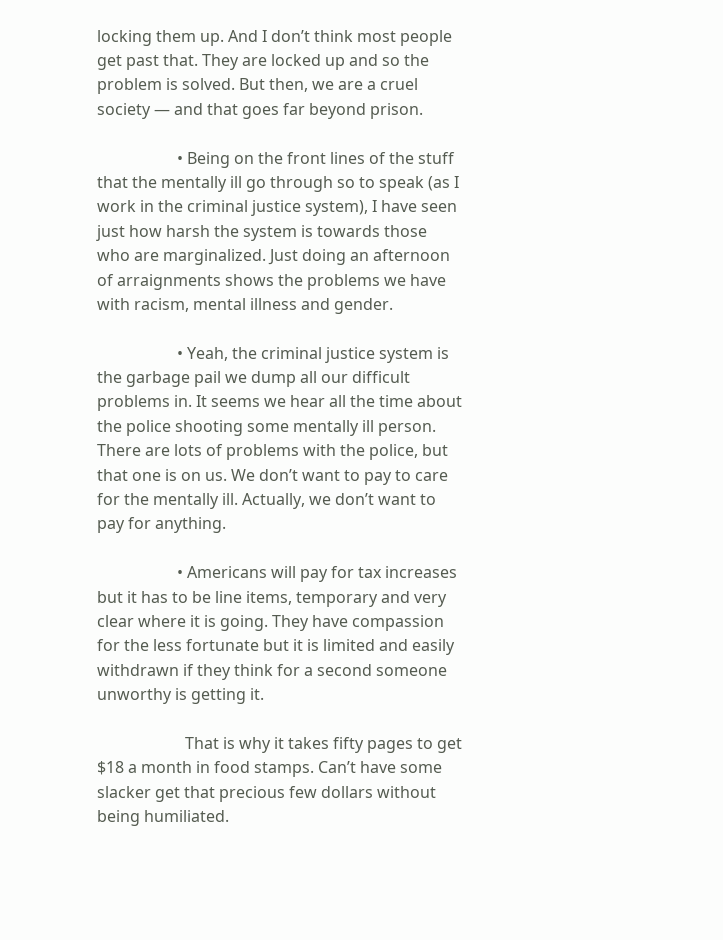locking them up. And I don’t think most people get past that. They are locked up and so the problem is solved. But then, we are a cruel society — and that goes far beyond prison.

                    • Being on the front lines of the stuff that the mentally ill go through so to speak (as I work in the criminal justice system), I have seen just how harsh the system is towards those who are marginalized. Just doing an afternoon of arraignments shows the problems we have with racism, mental illness and gender.

                    • Yeah, the criminal justice system is the garbage pail we dump all our difficult problems in. It seems we hear all the time about the police shooting some mentally ill person. There are lots of problems with the police, but that one is on us. We don’t want to pay to care for the mentally ill. Actually, we don’t want to pay for anything.

                    • Americans will pay for tax increases but it has to be line items, temporary and very clear where it is going. They have compassion for the less fortunate but it is limited and easily withdrawn if they think for a second someone unworthy is getting it.

                      That is why it takes fifty pages to get $18 a month in food stamps. Can’t have some slacker get that precious few dollars without being humiliated.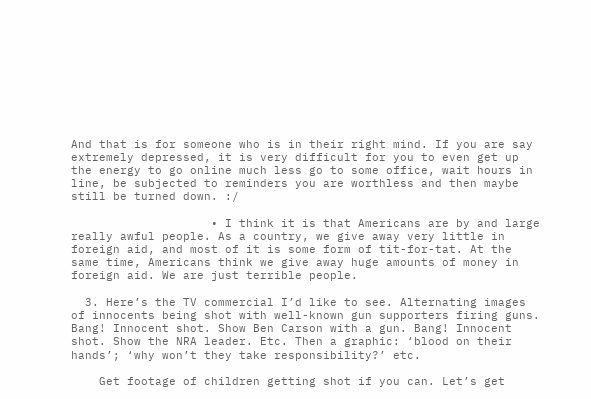And that is for someone who is in their right mind. If you are say extremely depressed, it is very difficult for you to even get up the energy to go online much less go to some office, wait hours in line, be subjected to reminders you are worthless and then maybe still be turned down. :/

                    • I think it is that Americans are by and large really awful people. As a country, we give away very little in foreign aid, and most of it is some form of tit-for-tat. At the same time, Americans think we give away huge amounts of money in foreign aid. We are just terrible people.

  3. Here’s the TV commercial I’d like to see. Alternating images of innocents being shot with well-known gun supporters firing guns. Bang! Innocent shot. Show Ben Carson with a gun. Bang! Innocent shot. Show the NRA leader. Etc. Then a graphic: ‘blood on their hands’; ‘why won’t they take responsibility?’ etc.

    Get footage of children getting shot if you can. Let’s get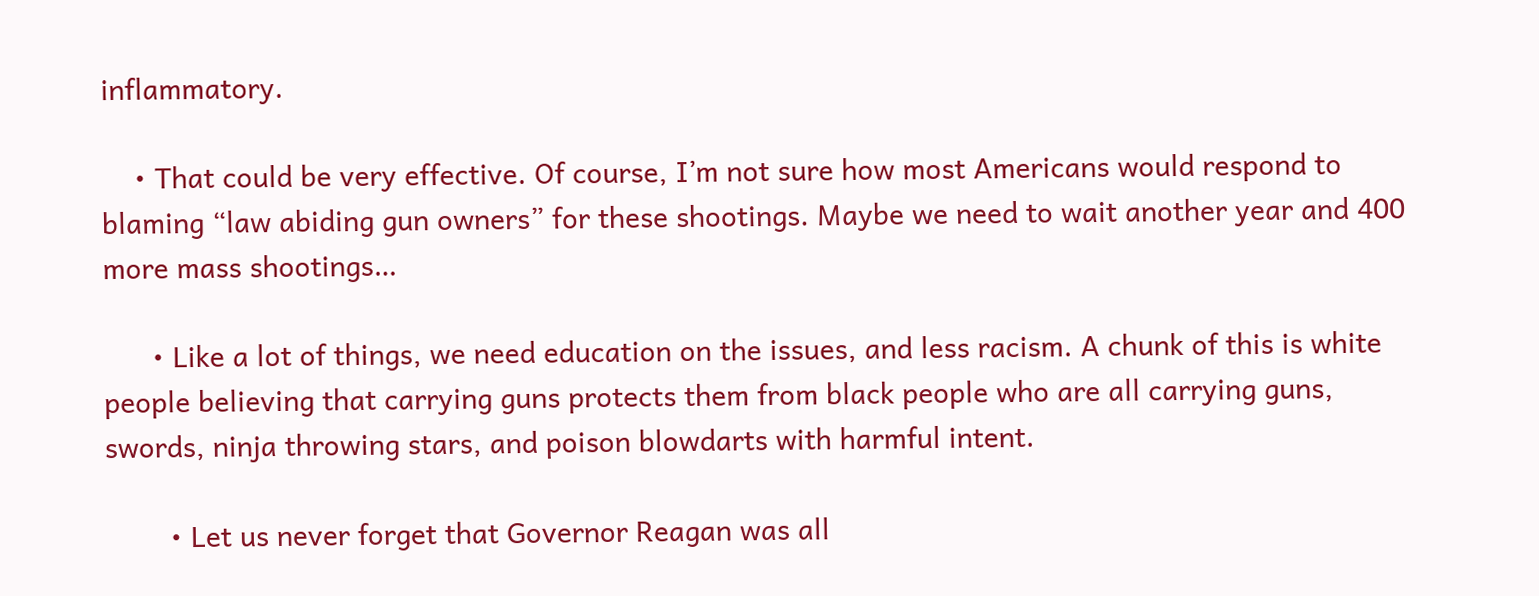inflammatory.

    • That could be very effective. Of course, I’m not sure how most Americans would respond to blaming “law abiding gun owners” for these shootings. Maybe we need to wait another year and 400 more mass shootings…

      • Like a lot of things, we need education on the issues, and less racism. A chunk of this is white people believing that carrying guns protects them from black people who are all carrying guns, swords, ninja throwing stars, and poison blowdarts with harmful intent.

        • Let us never forget that Governor Reagan was all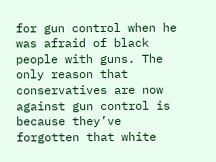for gun control when he was afraid of black people with guns. The only reason that conservatives are now against gun control is because they’ve forgotten that white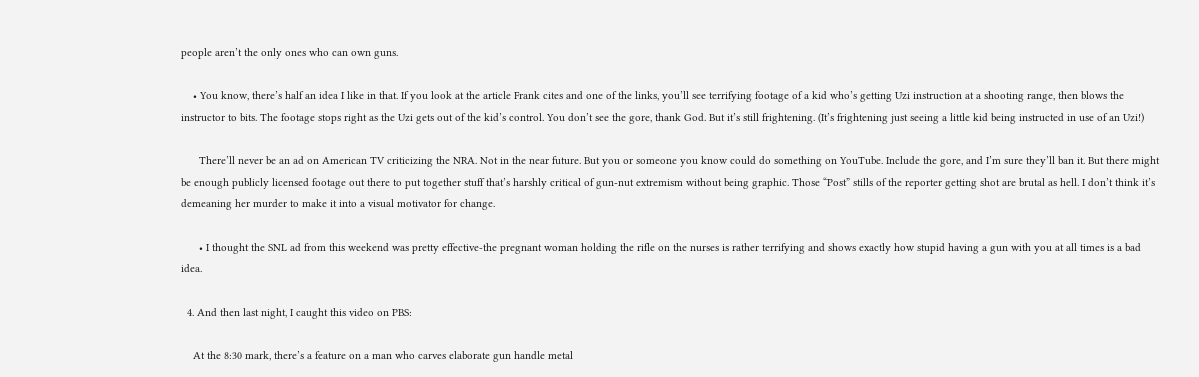people aren’t the only ones who can own guns.

    • You know, there’s half an idea I like in that. If you look at the article Frank cites and one of the links, you’ll see terrifying footage of a kid who’s getting Uzi instruction at a shooting range, then blows the instructor to bits. The footage stops right as the Uzi gets out of the kid’s control. You don’t see the gore, thank God. But it’s still frightening. (It’s frightening just seeing a little kid being instructed in use of an Uzi!)

      There’ll never be an ad on American TV criticizing the NRA. Not in the near future. But you or someone you know could do something on YouTube. Include the gore, and I’m sure they’ll ban it. But there might be enough publicly licensed footage out there to put together stuff that’s harshly critical of gun-nut extremism without being graphic. Those “Post” stills of the reporter getting shot are brutal as hell. I don’t think it’s demeaning her murder to make it into a visual motivator for change.

      • I thought the SNL ad from this weekend was pretty effective-the pregnant woman holding the rifle on the nurses is rather terrifying and shows exactly how stupid having a gun with you at all times is a bad idea.

  4. And then last night, I caught this video on PBS:

    At the 8:30 mark, there’s a feature on a man who carves elaborate gun handle metal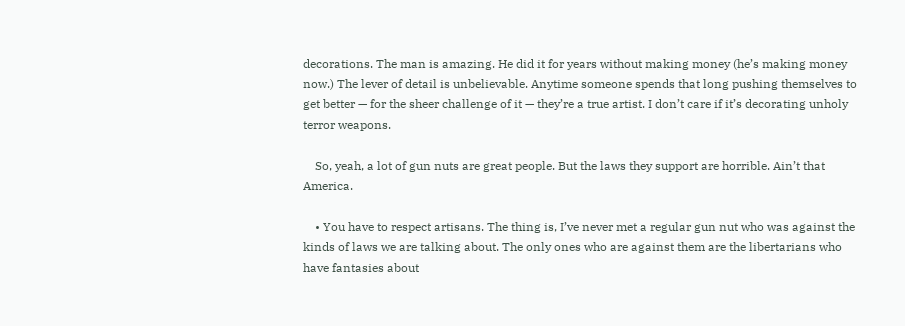decorations. The man is amazing. He did it for years without making money (he’s making money now.) The lever of detail is unbelievable. Anytime someone spends that long pushing themselves to get better — for the sheer challenge of it — they’re a true artist. I don’t care if it’s decorating unholy terror weapons.

    So, yeah, a lot of gun nuts are great people. But the laws they support are horrible. Ain’t that America.

    • You have to respect artisans. The thing is, I’ve never met a regular gun nut who was against the kinds of laws we are talking about. The only ones who are against them are the libertarians who have fantasies about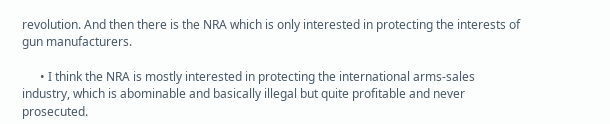revolution. And then there is the NRA which is only interested in protecting the interests of gun manufacturers.

      • I think the NRA is mostly interested in protecting the international arms-sales industry, which is abominable and basically illegal but quite profitable and never prosecuted.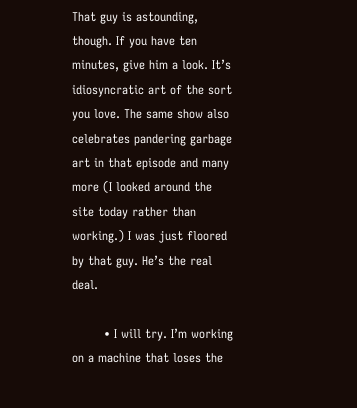That guy is astounding, though. If you have ten minutes, give him a look. It’s idiosyncratic art of the sort you love. The same show also celebrates pandering garbage art in that episode and many more (I looked around the site today rather than working.) I was just floored by that guy. He’s the real deal.

        • I will try. I’m working on a machine that loses the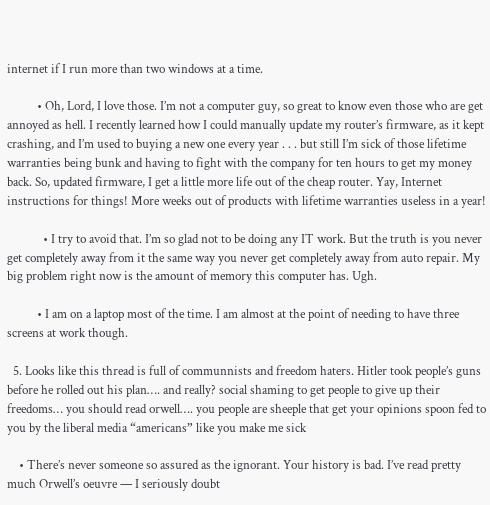internet if I run more than two windows at a time.

          • Oh, Lord, I love those. I’m not a computer guy, so great to know even those who are get annoyed as hell. I recently learned how I could manually update my router’s firmware, as it kept crashing, and I’m used to buying a new one every year . . . but still I’m sick of those lifetime warranties being bunk and having to fight with the company for ten hours to get my money back. So, updated firmware, I get a little more life out of the cheap router. Yay, Internet instructions for things! More weeks out of products with lifetime warranties useless in a year!

            • I try to avoid that. I’m so glad not to be doing any IT work. But the truth is you never get completely away from it the same way you never get completely away from auto repair. My big problem right now is the amount of memory this computer has. Ugh.

          • I am on a laptop most of the time. I am almost at the point of needing to have three screens at work though.

  5. Looks like this thread is full of communnists and freedom haters. Hitler took people’s guns before he rolled out his plan…. and really? social shaming to get people to give up their freedoms… you should read orwell…. you people are sheeple that get your opinions spoon fed to you by the liberal media “americans” like you make me sick

    • There’s never someone so assured as the ignorant. Your history is bad. I’ve read pretty much Orwell’s oeuvre — I seriously doubt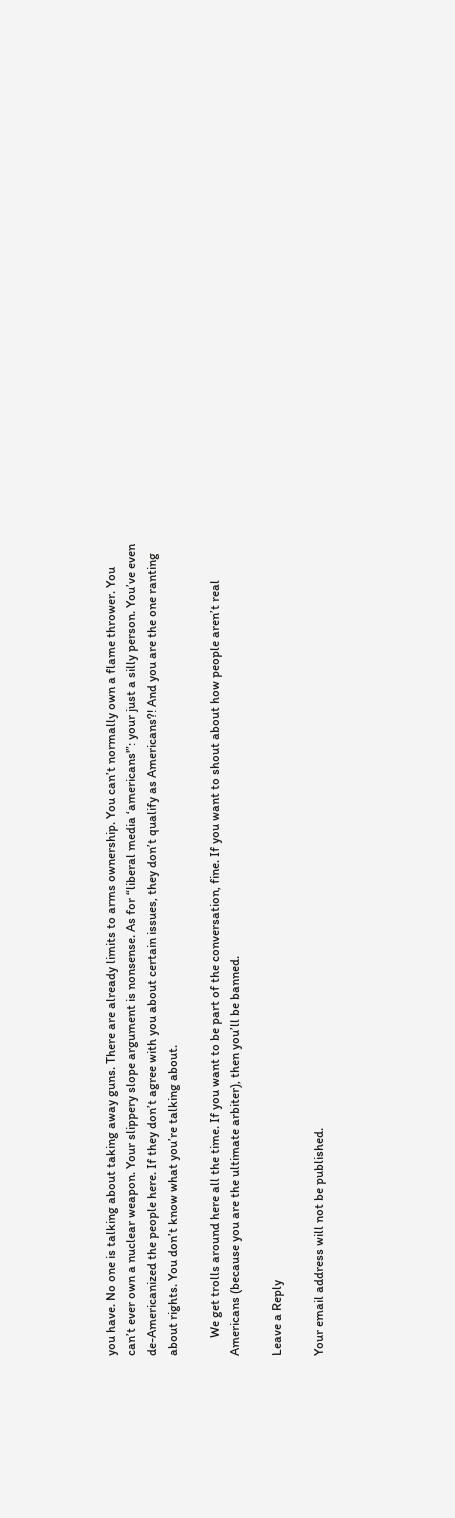you have. No one is talking about taking away guns. There are already limits to arms ownership. You can’t normally own a flame thrower. You can’t ever own a nuclear weapon. Your slippery slope argument is nonsense. As for “liberal media ‘americans'”: your just a silly person. You’ve even de-Americanized the people here. If they don’t agree with you about certain issues, they don’t qualify as Americans?! And you are the one ranting about rights. You don’t know what you’re talking about.

      We get trolls around here all the time. If you want to be part of the conversation, fine. If you want to shout about how people aren’t real Americans (because you are the ultimate arbiter), then you’ll be banned.

Leave a Reply

Your email address will not be published.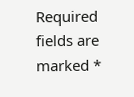Required fields are marked *